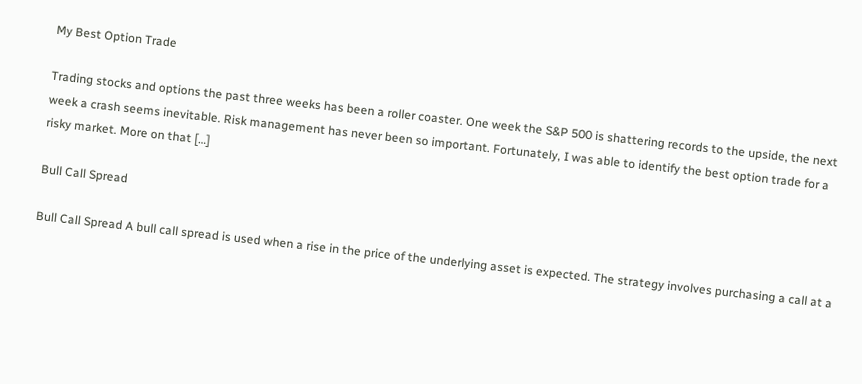My Best Option Trade

Trading stocks and options the past three weeks has been a roller coaster. One week the S&P 500 is shattering records to the upside, the next week a crash seems inevitable. Risk management has never been so important. Fortunately, I was able to identify the best option trade for a risky market. More on that […]

Bull Call Spread

Bull Call Spread A bull call spread is used when a rise in the price of the underlying asset is expected. The strategy involves purchasing a call at a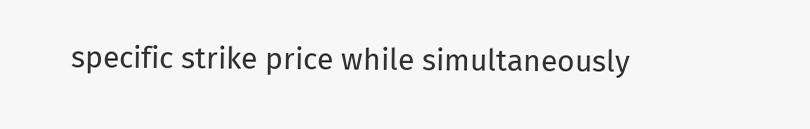specific strike price while simultaneously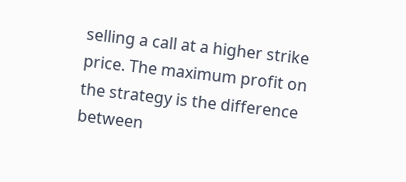selling a call at a higher strike price. The maximum profit on the strategy is the difference between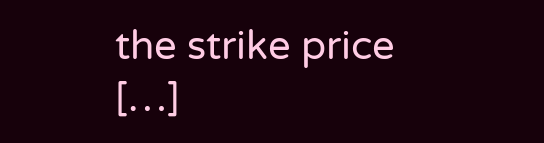the strike price […]